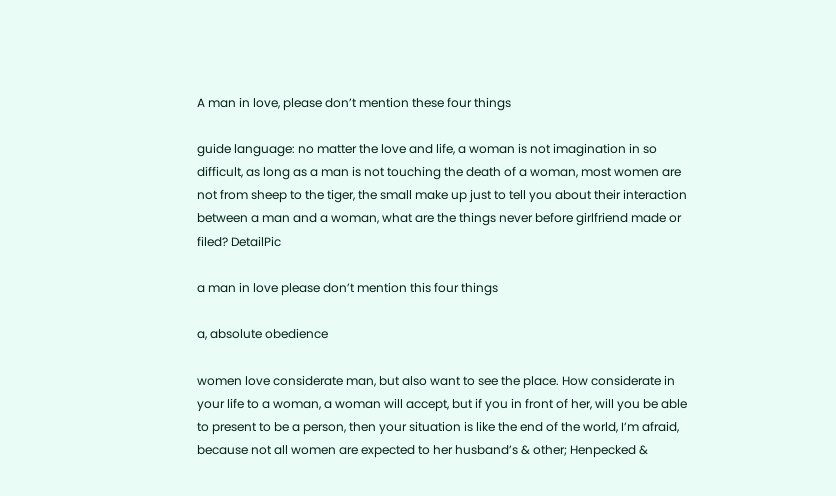A man in love, please don’t mention these four things

guide language: no matter the love and life, a woman is not imagination in so difficult, as long as a man is not touching the death of a woman, most women are not from sheep to the tiger, the small make up just to tell you about their interaction between a man and a woman, what are the things never before girlfriend made or filed? DetailPic

a man in love please don’t mention this four things

a, absolute obedience

women love considerate man, but also want to see the place. How considerate in your life to a woman, a woman will accept, but if you in front of her, will you be able to present to be a person, then your situation is like the end of the world, I’m afraid, because not all women are expected to her husband’s & other; Henpecked &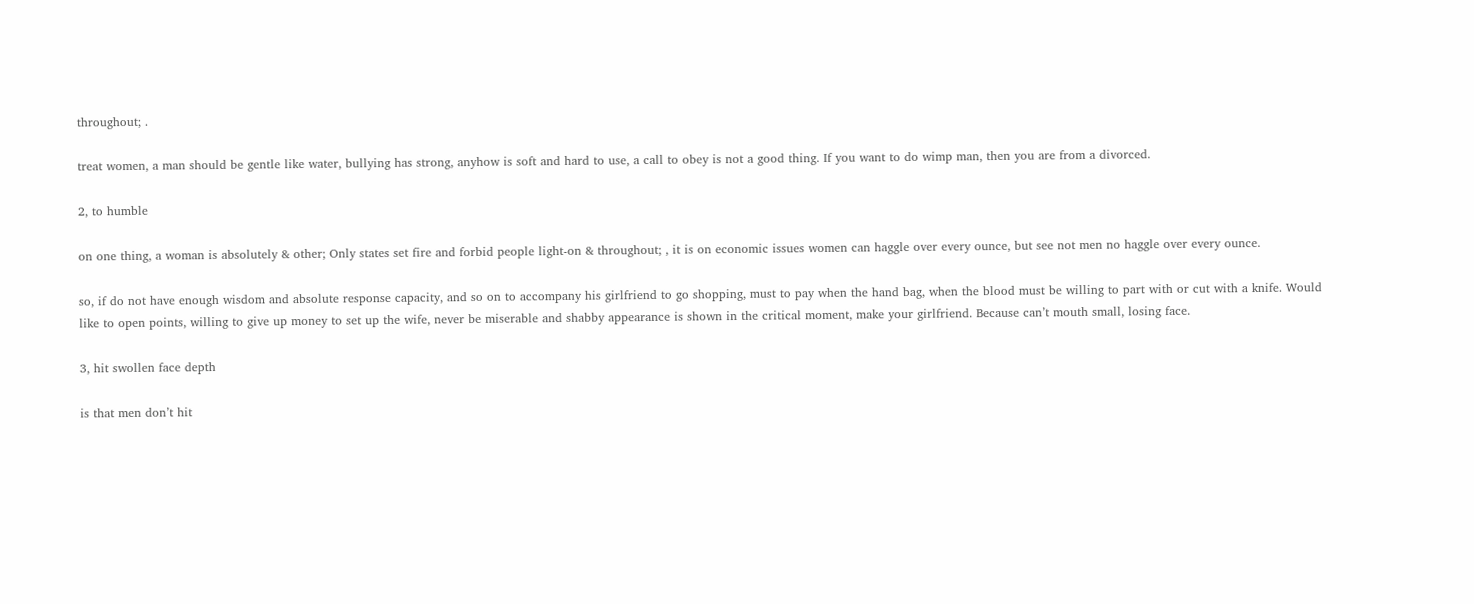throughout; .

treat women, a man should be gentle like water, bullying has strong, anyhow is soft and hard to use, a call to obey is not a good thing. If you want to do wimp man, then you are from a divorced.

2, to humble

on one thing, a woman is absolutely & other; Only states set fire and forbid people light-on & throughout; , it is on economic issues women can haggle over every ounce, but see not men no haggle over every ounce.

so, if do not have enough wisdom and absolute response capacity, and so on to accompany his girlfriend to go shopping, must to pay when the hand bag, when the blood must be willing to part with or cut with a knife. Would like to open points, willing to give up money to set up the wife, never be miserable and shabby appearance is shown in the critical moment, make your girlfriend. Because can’t mouth small, losing face.

3, hit swollen face depth

is that men don’t hit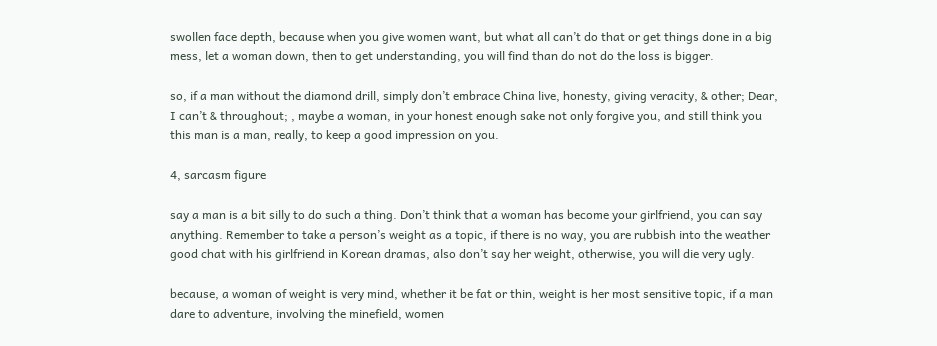swollen face depth, because when you give women want, but what all can’t do that or get things done in a big mess, let a woman down, then to get understanding, you will find than do not do the loss is bigger.

so, if a man without the diamond drill, simply don’t embrace China live, honesty, giving veracity, & other; Dear, I can’t & throughout; , maybe a woman, in your honest enough sake not only forgive you, and still think you this man is a man, really, to keep a good impression on you.

4, sarcasm figure

say a man is a bit silly to do such a thing. Don’t think that a woman has become your girlfriend, you can say anything. Remember to take a person’s weight as a topic, if there is no way, you are rubbish into the weather good chat with his girlfriend in Korean dramas, also don’t say her weight, otherwise, you will die very ugly.

because, a woman of weight is very mind, whether it be fat or thin, weight is her most sensitive topic, if a man dare to adventure, involving the minefield, women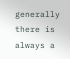generally there is always a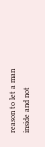reason to let a man inside and not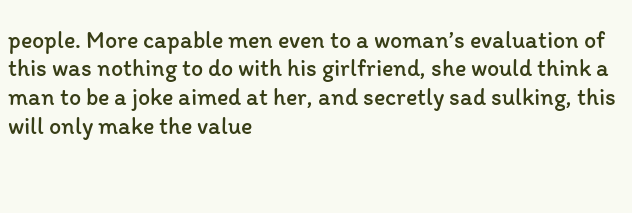people. More capable men even to a woman’s evaluation of this was nothing to do with his girlfriend, she would think a man to be a joke aimed at her, and secretly sad sulking, this will only make the value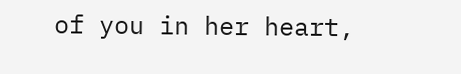of you in her heart,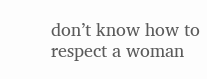don’t know how to respect a woman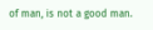of man, is not a good man.